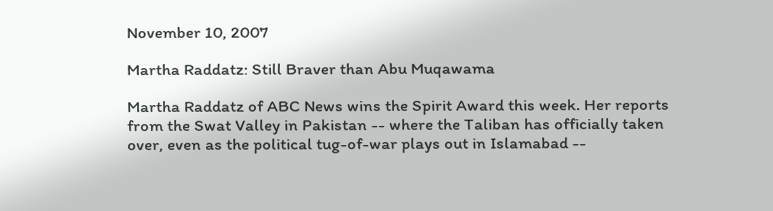November 10, 2007

Martha Raddatz: Still Braver than Abu Muqawama

Martha Raddatz of ABC News wins the Spirit Award this week. Her reports from the Swat Valley in Pakistan -- where the Taliban has officially taken over, even as the political tug-of-war plays out in Islamabad --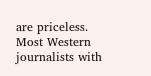are priceless. Most Western journalists with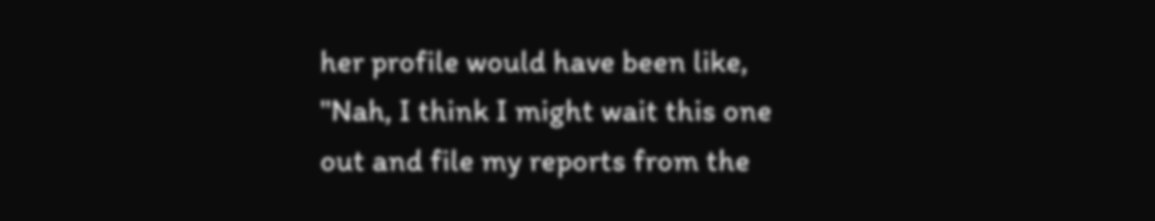her profile would have been like, "Nah, I think I might wait this one out and file my reports from the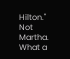Hilton." Not Martha. What a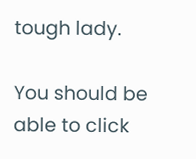tough lady.

You should be able to click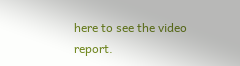here to see the video report.